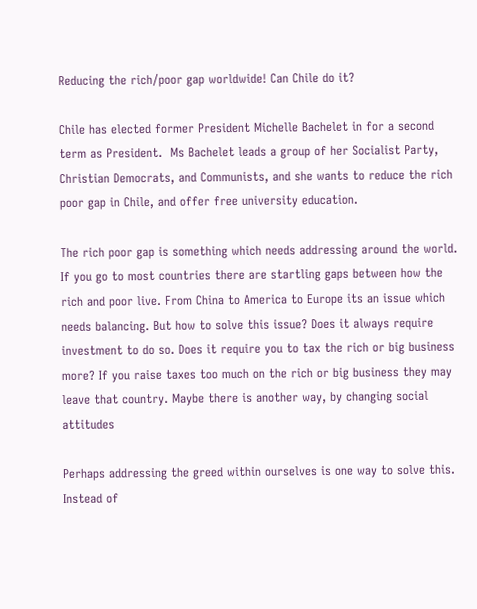Reducing the rich/poor gap worldwide! Can Chile do it?

Chile has elected former President Michelle Bachelet in for a second term as President.  Ms Bachelet leads a group of her Socialist Party, Christian Democrats, and Communists, and she wants to reduce the rich poor gap in Chile, and offer free university education.

The rich poor gap is something which needs addressing around the world. If you go to most countries there are startling gaps between how the rich and poor live. From China to America to Europe its an issue which needs balancing. But how to solve this issue? Does it always require investment to do so. Does it require you to tax the rich or big business more? If you raise taxes too much on the rich or big business they may leave that country. Maybe there is another way, by changing social attitudes

Perhaps addressing the greed within ourselves is one way to solve this. Instead of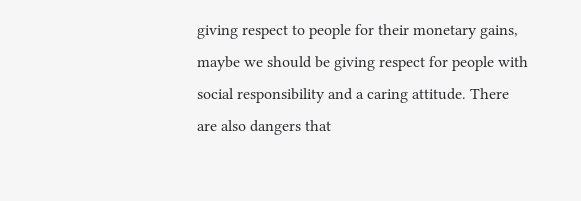giving respect to people for their monetary gains, maybe we should be giving respect for people with social responsibility and a caring attitude. There are also dangers that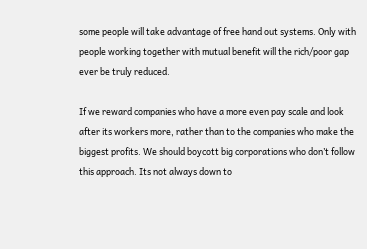some people will take advantage of free hand out systems. Only with people working together with mutual benefit will the rich/poor gap ever be truly reduced.

If we reward companies who have a more even pay scale and look after its workers more, rather than to the companies who make the biggest profits. We should boycott big corporations who don’t follow this approach. Its not always down to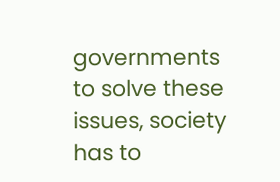governments to solve these issues, society has to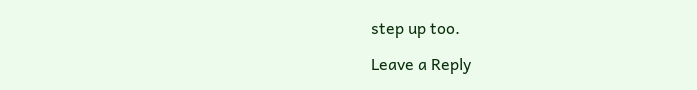step up too.

Leave a Reply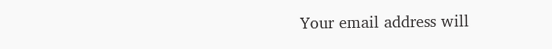Your email address will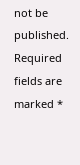not be published. Required fields are marked *